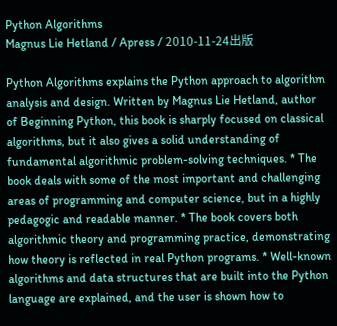Python Algorithms
Magnus Lie Hetland / Apress / 2010-11-24出版

Python Algorithms explains the Python approach to algorithm analysis and design. Written by Magnus Lie Hetland, author of Beginning Python, this book is sharply focused on classical algorithms, but it also gives a solid understanding of fundamental algorithmic problem-solving techniques. * The book deals with some of the most important and challenging areas of programming and computer science, but in a highly pedagogic and readable manner. * The book covers both algorithmic theory and programming practice, demonstrating how theory is reflected in real Python programs. * Well-known algorithms and data structures that are built into the Python language are explained, and the user is shown how to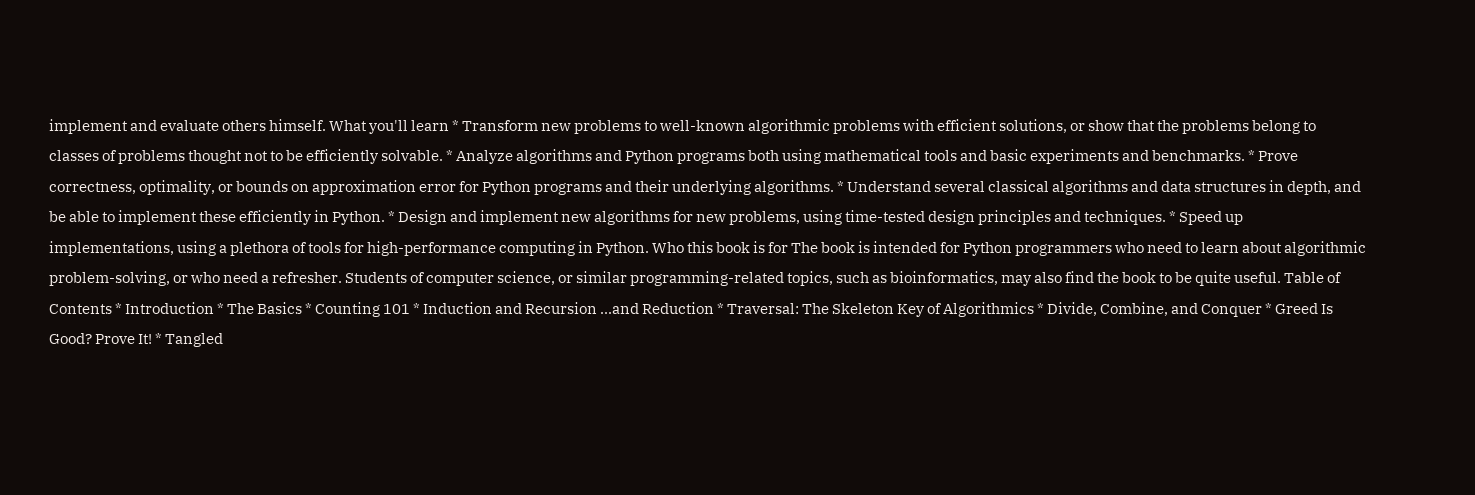implement and evaluate others himself. What you'll learn * Transform new problems to well-known algorithmic problems with efficient solutions, or show that the problems belong to classes of problems thought not to be efficiently solvable. * Analyze algorithms and Python programs both using mathematical tools and basic experiments and benchmarks. * Prove correctness, optimality, or bounds on approximation error for Python programs and their underlying algorithms. * Understand several classical algorithms and data structures in depth, and be able to implement these efficiently in Python. * Design and implement new algorithms for new problems, using time-tested design principles and techniques. * Speed up implementations, using a plethora of tools for high-performance computing in Python. Who this book is for The book is intended for Python programmers who need to learn about algorithmic problem-solving, or who need a refresher. Students of computer science, or similar programming-related topics, such as bioinformatics, may also find the book to be quite useful. Table of Contents * Introduction * The Basics * Counting 101 * Induction and Recursion ...and Reduction * Traversal: The Skeleton Key of Algorithmics * Divide, Combine, and Conquer * Greed Is Good? Prove It! * Tangled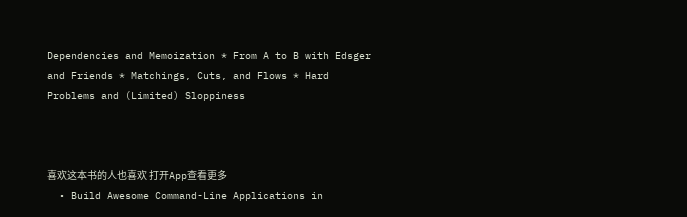Dependencies and Memoization * From A to B with Edsger and Friends * Matchings, Cuts, and Flows * Hard Problems and (Limited) Sloppiness



喜欢这本书的人也喜欢 打开App查看更多
  • Build Awesome Command-Line Applications in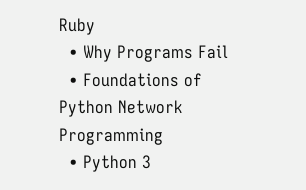Ruby
  • Why Programs Fail
  • Foundations of Python Network Programming
  • Python 3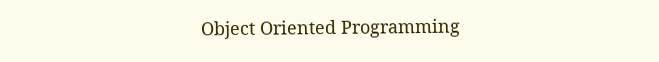Object Oriented Programming